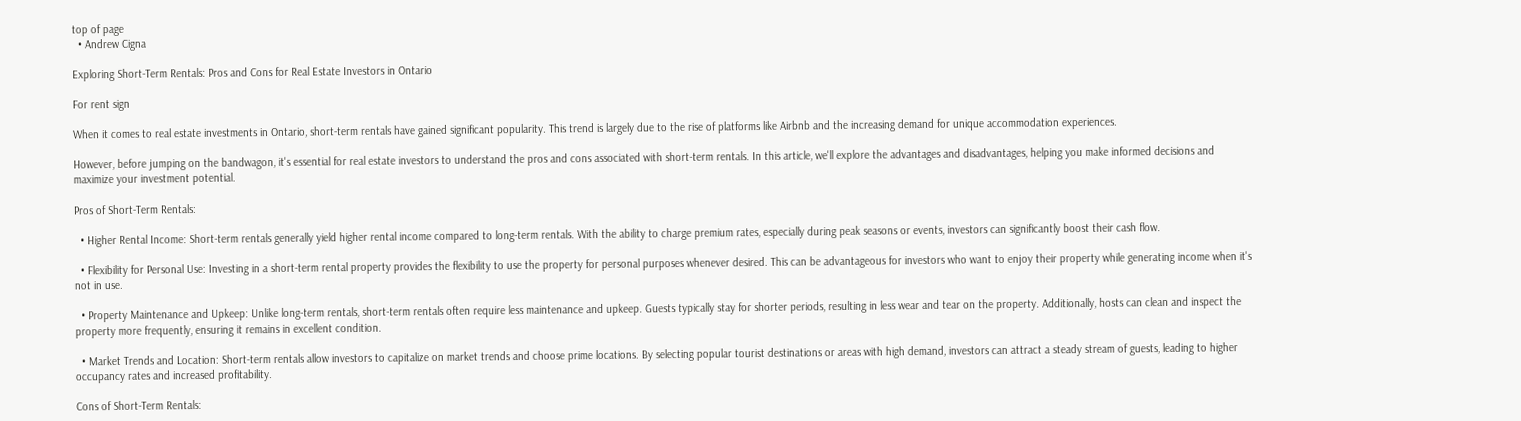top of page
  • Andrew Cigna

Exploring Short-Term Rentals: Pros and Cons for Real Estate Investors in Ontario

For rent sign

When it comes to real estate investments in Ontario, short-term rentals have gained significant popularity. This trend is largely due to the rise of platforms like Airbnb and the increasing demand for unique accommodation experiences.

However, before jumping on the bandwagon, it's essential for real estate investors to understand the pros and cons associated with short-term rentals. In this article, we'll explore the advantages and disadvantages, helping you make informed decisions and maximize your investment potential.

Pros of Short-Term Rentals:

  • Higher Rental Income: Short-term rentals generally yield higher rental income compared to long-term rentals. With the ability to charge premium rates, especially during peak seasons or events, investors can significantly boost their cash flow.

  • Flexibility for Personal Use: Investing in a short-term rental property provides the flexibility to use the property for personal purposes whenever desired. This can be advantageous for investors who want to enjoy their property while generating income when it's not in use.

  • Property Maintenance and Upkeep: Unlike long-term rentals, short-term rentals often require less maintenance and upkeep. Guests typically stay for shorter periods, resulting in less wear and tear on the property. Additionally, hosts can clean and inspect the property more frequently, ensuring it remains in excellent condition.

  • Market Trends and Location: Short-term rentals allow investors to capitalize on market trends and choose prime locations. By selecting popular tourist destinations or areas with high demand, investors can attract a steady stream of guests, leading to higher occupancy rates and increased profitability.

Cons of Short-Term Rentals: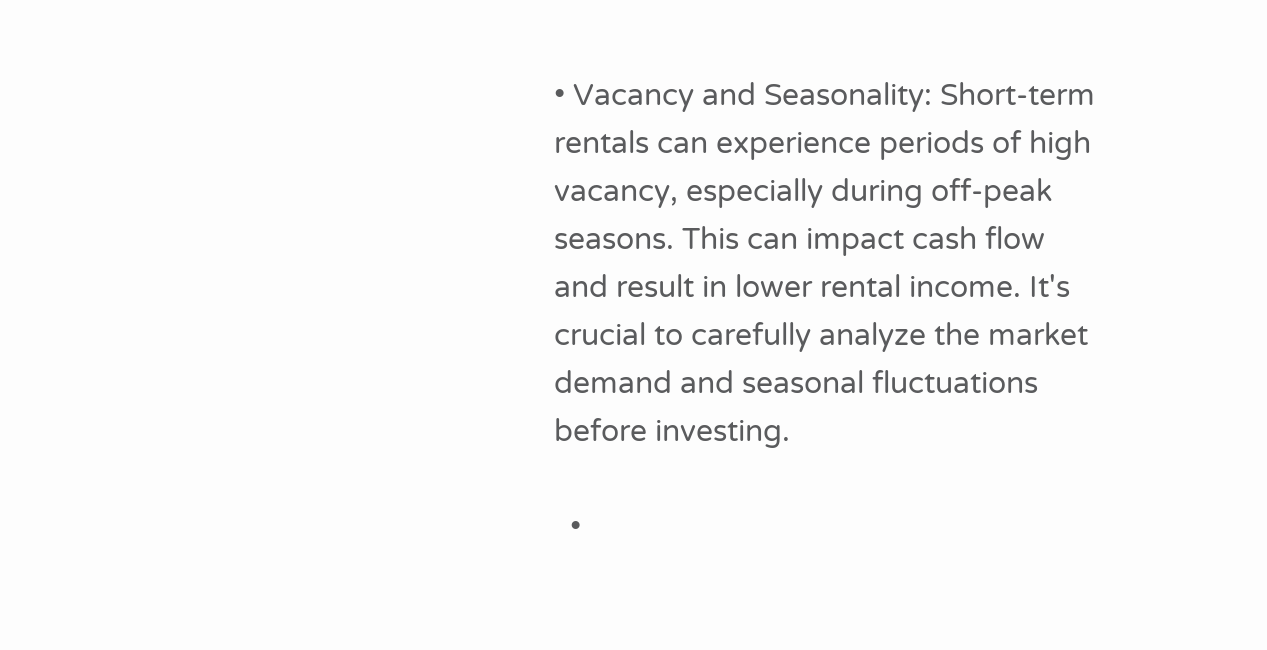• Vacancy and Seasonality: Short-term rentals can experience periods of high vacancy, especially during off-peak seasons. This can impact cash flow and result in lower rental income. It's crucial to carefully analyze the market demand and seasonal fluctuations before investing.

  •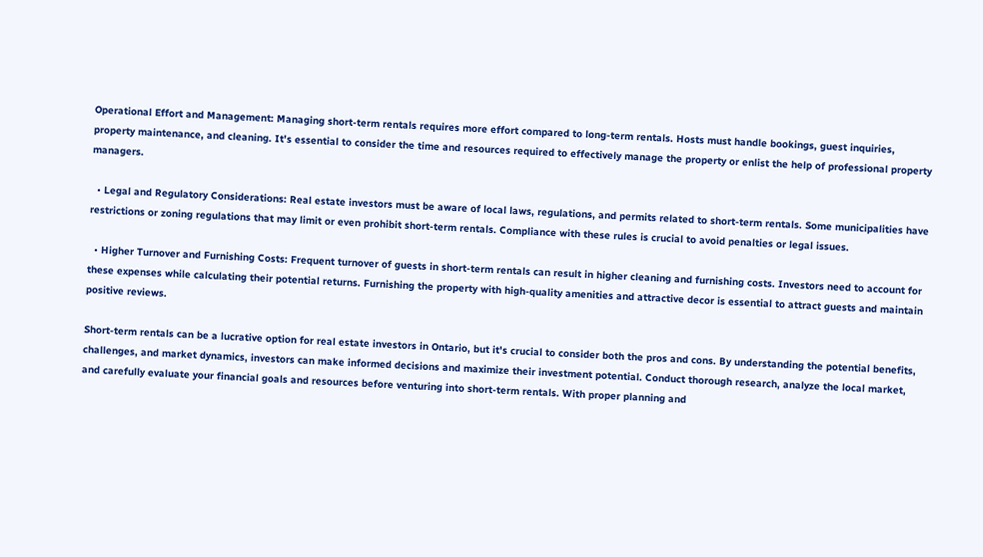Operational Effort and Management: Managing short-term rentals requires more effort compared to long-term rentals. Hosts must handle bookings, guest inquiries, property maintenance, and cleaning. It's essential to consider the time and resources required to effectively manage the property or enlist the help of professional property managers.

  • Legal and Regulatory Considerations: Real estate investors must be aware of local laws, regulations, and permits related to short-term rentals. Some municipalities have restrictions or zoning regulations that may limit or even prohibit short-term rentals. Compliance with these rules is crucial to avoid penalties or legal issues.

  • Higher Turnover and Furnishing Costs: Frequent turnover of guests in short-term rentals can result in higher cleaning and furnishing costs. Investors need to account for these expenses while calculating their potential returns. Furnishing the property with high-quality amenities and attractive decor is essential to attract guests and maintain positive reviews.

Short-term rentals can be a lucrative option for real estate investors in Ontario, but it's crucial to consider both the pros and cons. By understanding the potential benefits, challenges, and market dynamics, investors can make informed decisions and maximize their investment potential. Conduct thorough research, analyze the local market, and carefully evaluate your financial goals and resources before venturing into short-term rentals. With proper planning and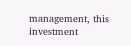management, this investment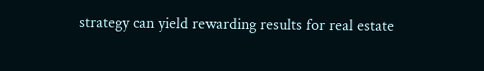strategy can yield rewarding results for real estate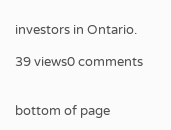investors in Ontario.

39 views0 comments


bottom of page